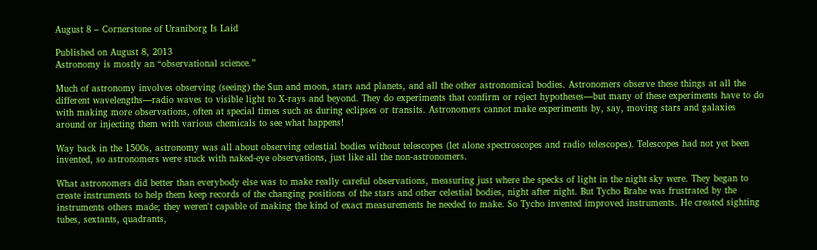August 8 – Cornerstone of Uraniborg Is Laid

Published on August 8, 2013
Astronomy is mostly an “observational science.”

Much of astronomy involves observing (seeing) the Sun and moon, stars and planets, and all the other astronomical bodies. Astronomers observe these things at all the different wavelengths—radio waves to visible light to X-rays and beyond. They do experiments that confirm or reject hypotheses—but many of these experiments have to do with making more observations, often at special times such as during eclipses or transits. Astronomers cannot make experiments by, say, moving stars and galaxies around or injecting them with various chemicals to see what happens!

Way back in the 1500s, astronomy was all about observing celestial bodies without telescopes (let alone spectroscopes and radio telescopes). Telescopes had not yet been invented, so astronomers were stuck with naked-eye observations, just like all the non-astronomers.

What astronomers did better than everybody else was to make really careful observations, measuring just where the specks of light in the night sky were. They began to create instruments to help them keep records of the changing positions of the stars and other celestial bodies, night after night. But Tycho Brahe was frustrated by the instruments others made; they weren't capable of making the kind of exact measurements he needed to make. So Tycho invented improved instruments. He created sighting tubes, sextants, quadrants,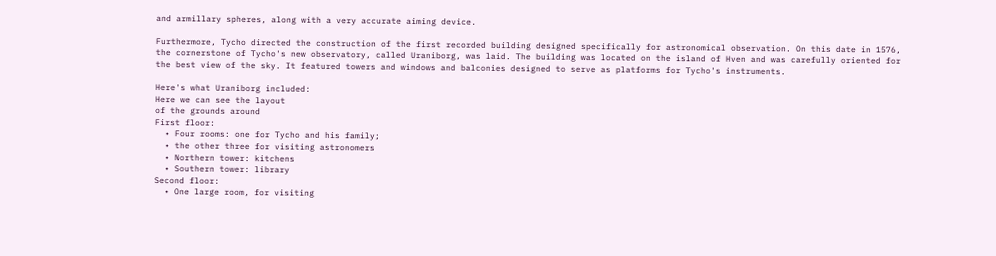and armillary spheres, along with a very accurate aiming device.

Furthermore, Tycho directed the construction of the first recorded building designed specifically for astronomical observation. On this date in 1576, the cornerstone of Tycho's new observatory, called Uraniborg, was laid. The building was located on the island of Hven and was carefully oriented for the best view of the sky. It featured towers and windows and balconies designed to serve as platforms for Tycho's instruments.

Here's what Uraniborg included:
Here we can see the layout
of the grounds around
First floor:
  • Four rooms: one for Tycho and his family;
  • the other three for visiting astronomers
  • Northern tower: kitchens
  • Southern tower: library
Second floor:
  • One large room, for visiting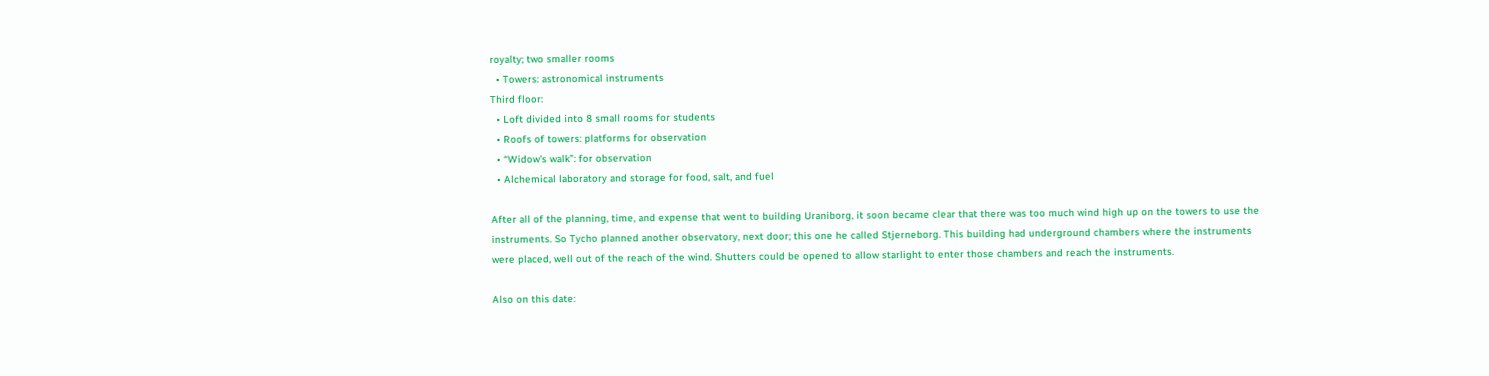royalty; two smaller rooms
  • Towers: astronomical instruments
Third floor:
  • Loft divided into 8 small rooms for students
  • Roofs of towers: platforms for observation
  • “Widow's walk”: for observation
  • Alchemical laboratory and storage for food, salt, and fuel

After all of the planning, time, and expense that went to building Uraniborg, it soon became clear that there was too much wind high up on the towers to use the instruments. So Tycho planned another observatory, next door; this one he called Stjerneborg. This building had underground chambers where the instruments were placed, well out of the reach of the wind. Shutters could be opened to allow starlight to enter those chambers and reach the instruments.

Also on this date: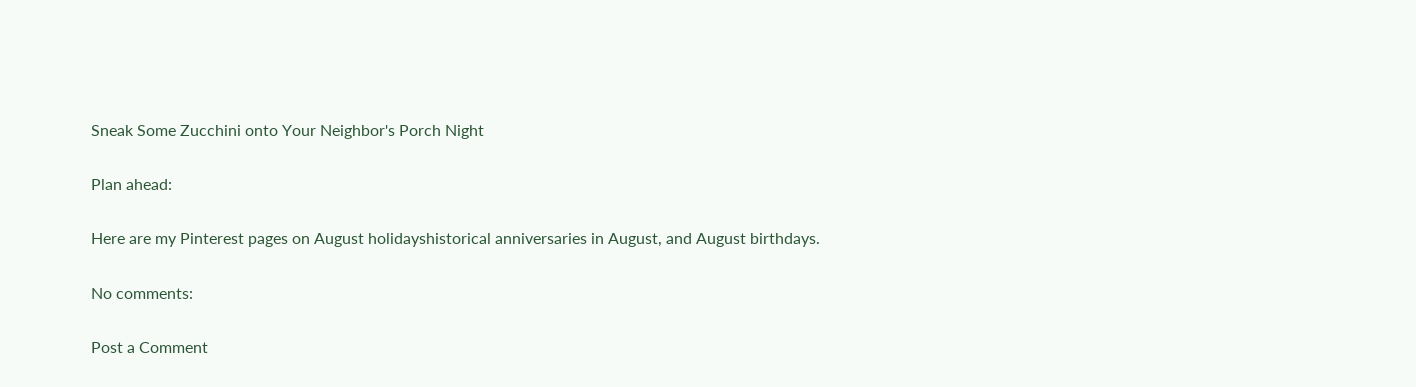Sneak Some Zucchini onto Your Neighbor's Porch Night

Plan ahead:

Here are my Pinterest pages on August holidayshistorical anniversaries in August, and August birthdays.

No comments:

Post a Comment